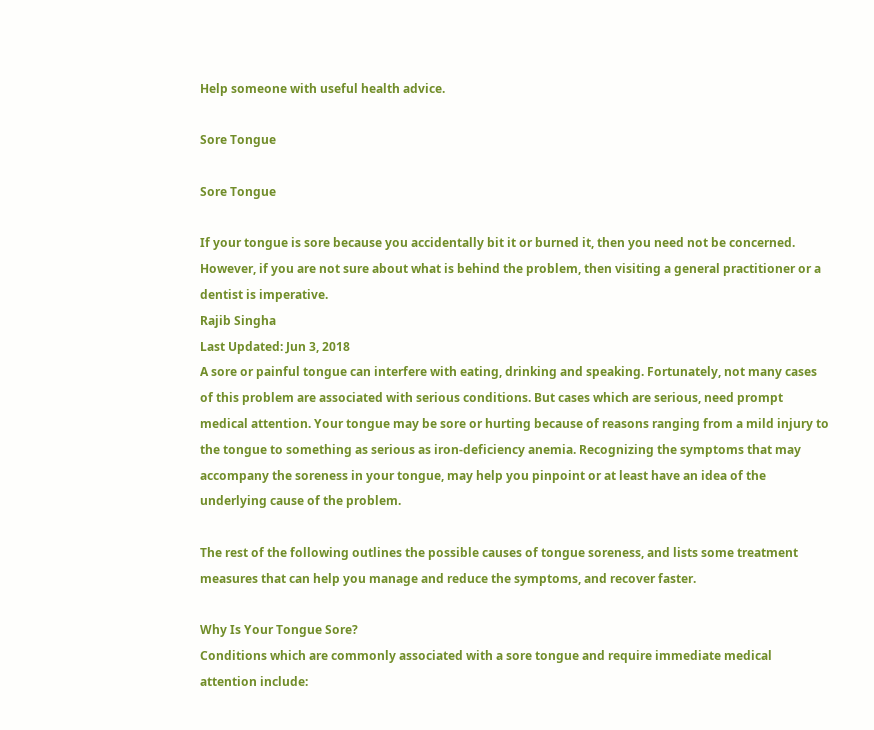Help someone with useful health advice.

Sore Tongue

Sore Tongue

If your tongue is sore because you accidentally bit it or burned it, then you need not be concerned. However, if you are not sure about what is behind the problem, then visiting a general practitioner or a dentist is imperative.
Rajib Singha
Last Updated: Jun 3, 2018
A sore or painful tongue can interfere with eating, drinking and speaking. Fortunately, not many cases of this problem are associated with serious conditions. But cases which are serious, need prompt medical attention. Your tongue may be sore or hurting because of reasons ranging from a mild injury to the tongue to something as serious as iron-deficiency anemia. Recognizing the symptoms that may accompany the soreness in your tongue, may help you pinpoint or at least have an idea of the underlying cause of the problem.

The rest of the following outlines the possible causes of tongue soreness, and lists some treatment measures that can help you manage and reduce the symptoms, and recover faster.

Why Is Your Tongue Sore?
Conditions which are commonly associated with a sore tongue and require immediate medical attention include: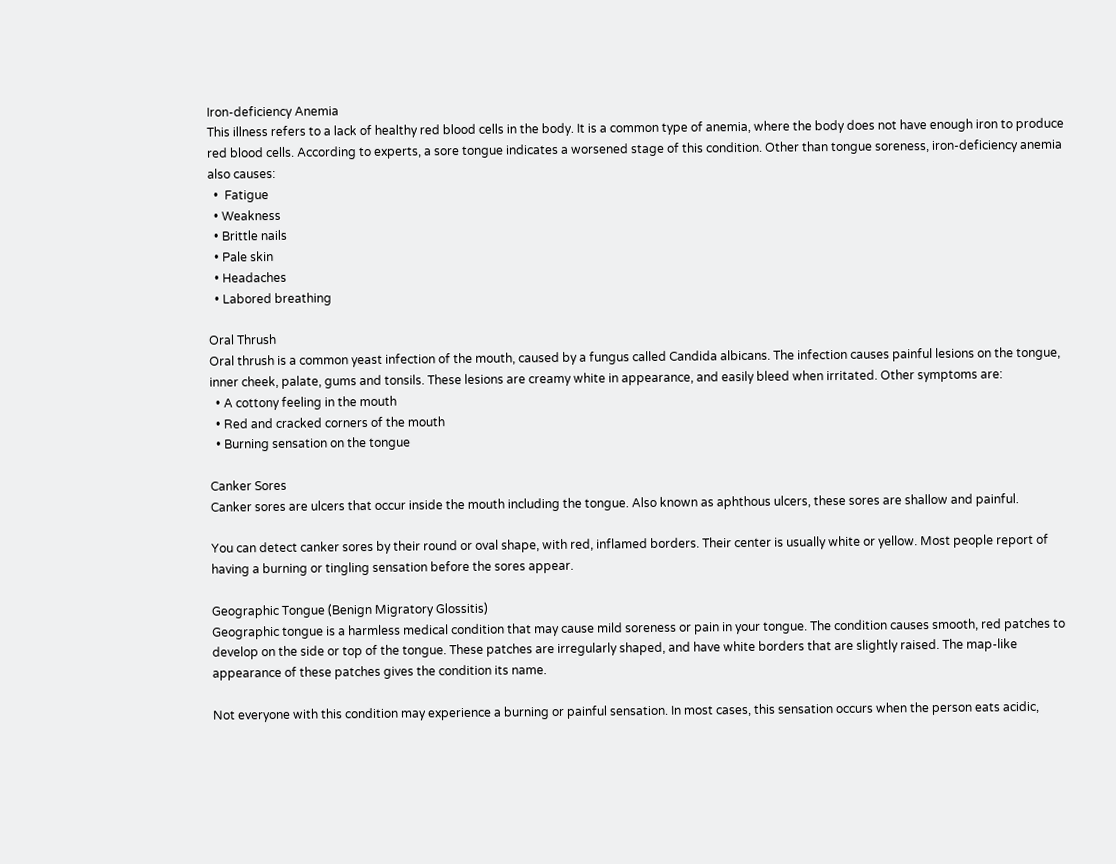Iron-deficiency Anemia
This illness refers to a lack of healthy red blood cells in the body. It is a common type of anemia, where the body does not have enough iron to produce red blood cells. According to experts, a sore tongue indicates a worsened stage of this condition. Other than tongue soreness, iron-deficiency anemia also causes:
  •  Fatigue
  • Weakness
  • Brittle nails
  • Pale skin
  • Headaches
  • Labored breathing

Oral Thrush
Oral thrush is a common yeast infection of the mouth, caused by a fungus called Candida albicans. The infection causes painful lesions on the tongue, inner cheek, palate, gums and tonsils. These lesions are creamy white in appearance, and easily bleed when irritated. Other symptoms are:
  • A cottony feeling in the mouth
  • Red and cracked corners of the mouth
  • Burning sensation on the tongue

Canker Sores
Canker sores are ulcers that occur inside the mouth including the tongue. Also known as aphthous ulcers, these sores are shallow and painful.

You can detect canker sores by their round or oval shape, with red, inflamed borders. Their center is usually white or yellow. Most people report of having a burning or tingling sensation before the sores appear.

Geographic Tongue (Benign Migratory Glossitis)
Geographic tongue is a harmless medical condition that may cause mild soreness or pain in your tongue. The condition causes smooth, red patches to develop on the side or top of the tongue. These patches are irregularly shaped, and have white borders that are slightly raised. The map-like appearance of these patches gives the condition its name.

Not everyone with this condition may experience a burning or painful sensation. In most cases, this sensation occurs when the person eats acidic,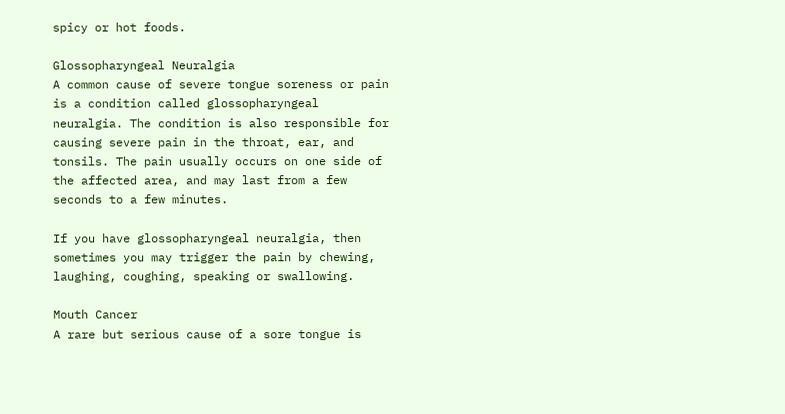spicy or hot foods.

Glossopharyngeal Neuralgia
A common cause of severe tongue soreness or pain is a condition called glossopharyngeal neuralgia. The condition is also responsible for causing severe pain in the throat, ear, and tonsils. The pain usually occurs on one side of the affected area, and may last from a few seconds to a few minutes.

If you have glossopharyngeal neuralgia, then sometimes you may trigger the pain by chewing, laughing, coughing, speaking or swallowing.

Mouth Cancer
A rare but serious cause of a sore tongue is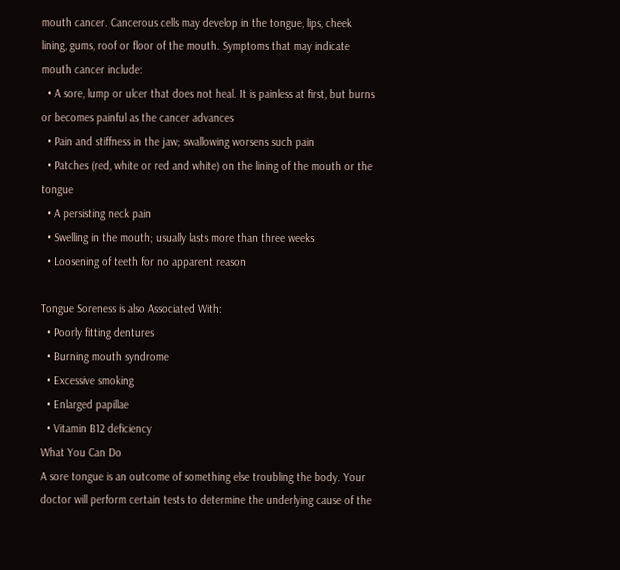mouth cancer. Cancerous cells may develop in the tongue, lips, cheek lining, gums, roof or floor of the mouth. Symptoms that may indicate mouth cancer include:
  • A sore, lump or ulcer that does not heal. It is painless at first, but burns or becomes painful as the cancer advances
  • Pain and stiffness in the jaw; swallowing worsens such pain
  • Patches (red, white or red and white) on the lining of the mouth or the tongue
  • A persisting neck pain
  • Swelling in the mouth; usually lasts more than three weeks
  • Loosening of teeth for no apparent reason

Tongue Soreness is also Associated With:
  • Poorly fitting dentures
  • Burning mouth syndrome
  • Excessive smoking
  • Enlarged papillae
  • Vitamin B12 deficiency
What You Can Do
A sore tongue is an outcome of something else troubling the body. Your doctor will perform certain tests to determine the underlying cause of the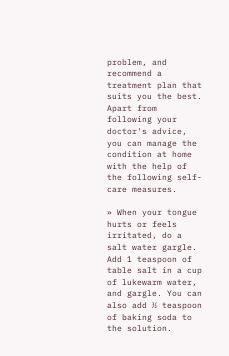problem, and recommend a treatment plan that suits you the best. Apart from following your doctor's advice, you can manage the condition at home with the help of the following self-care measures.

» When your tongue hurts or feels irritated, do a salt water gargle. Add 1 teaspoon of table salt in a cup of lukewarm water, and gargle. You can also add ½ teaspoon of baking soda to the solution.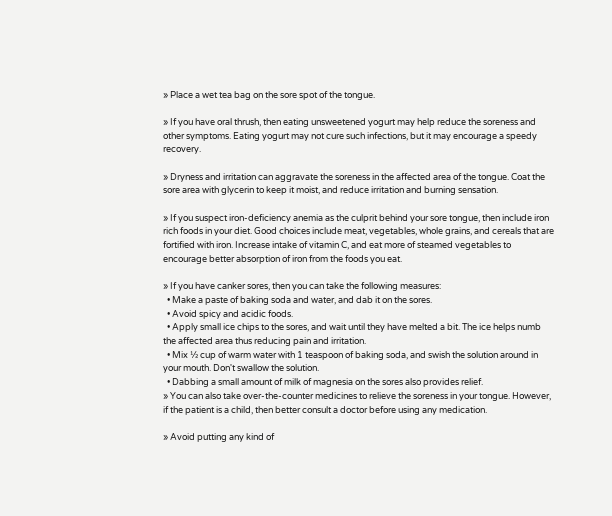» Place a wet tea bag on the sore spot of the tongue.

» If you have oral thrush, then eating unsweetened yogurt may help reduce the soreness and other symptoms. Eating yogurt may not cure such infections, but it may encourage a speedy recovery.

» Dryness and irritation can aggravate the soreness in the affected area of the tongue. Coat the sore area with glycerin to keep it moist, and reduce irritation and burning sensation.

» If you suspect iron-deficiency anemia as the culprit behind your sore tongue, then include iron rich foods in your diet. Good choices include meat, vegetables, whole grains, and cereals that are fortified with iron. Increase intake of vitamin C, and eat more of steamed vegetables to encourage better absorption of iron from the foods you eat.

» If you have canker sores, then you can take the following measures:
  • Make a paste of baking soda and water, and dab it on the sores.
  • Avoid spicy and acidic foods.
  • Apply small ice chips to the sores, and wait until they have melted a bit. The ice helps numb the affected area thus reducing pain and irritation.
  • Mix ½ cup of warm water with 1 teaspoon of baking soda, and swish the solution around in your mouth. Don't swallow the solution.
  • Dabbing a small amount of milk of magnesia on the sores also provides relief.
» You can also take over-the-counter medicines to relieve the soreness in your tongue. However, if the patient is a child, then better consult a doctor before using any medication.

» Avoid putting any kind of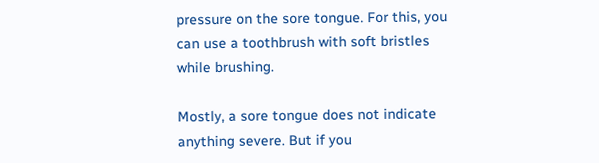pressure on the sore tongue. For this, you can use a toothbrush with soft bristles while brushing.

Mostly, a sore tongue does not indicate anything severe. But if you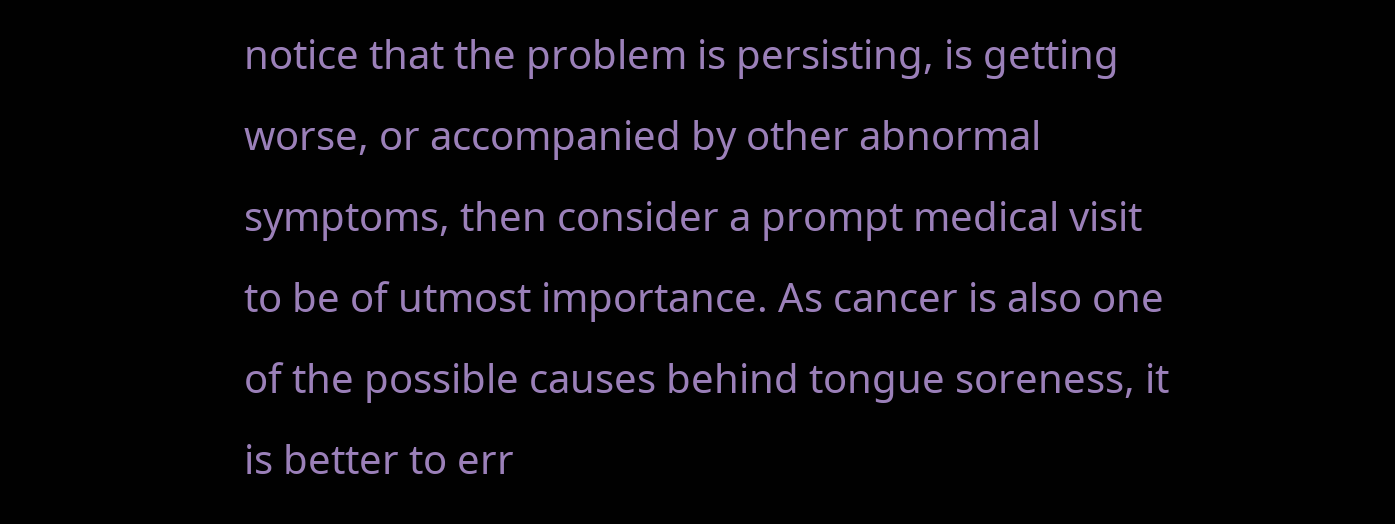notice that the problem is persisting, is getting worse, or accompanied by other abnormal symptoms, then consider a prompt medical visit to be of utmost importance. As cancer is also one of the possible causes behind tongue soreness, it is better to err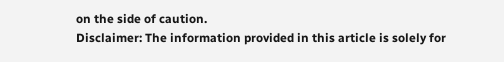on the side of caution.
Disclaimer: The information provided in this article is solely for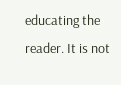educating the reader. It is not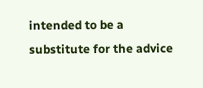intended to be a substitute for the advice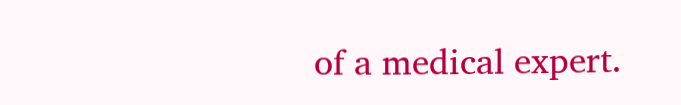of a medical expert.